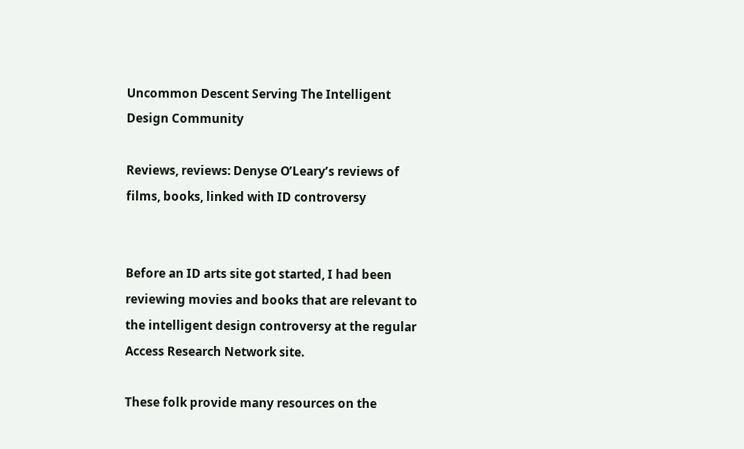Uncommon Descent Serving The Intelligent Design Community

Reviews, reviews: Denyse O’Leary’s reviews of films, books, linked with ID controversy


Before an ID arts site got started, I had been reviewing movies and books that are relevant to the intelligent design controversy at the regular Access Research Network site.

These folk provide many resources on the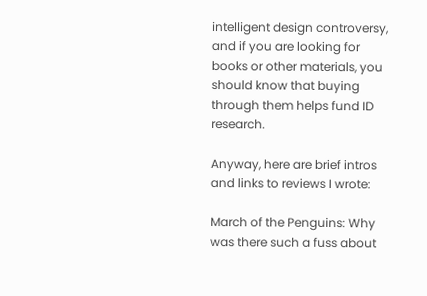intelligent design controversy, and if you are looking for books or other materials, you should know that buying through them helps fund ID research.

Anyway, here are brief intros and links to reviews I wrote:

March of the Penguins: Why was there such a fuss about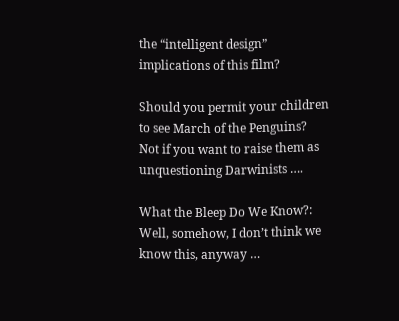the “intelligent design” implications of this film?

Should you permit your children to see March of the Penguins? Not if you want to raise them as unquestioning Darwinists ….

What the Bleep Do We Know?: Well, somehow, I don’t think we know this, anyway …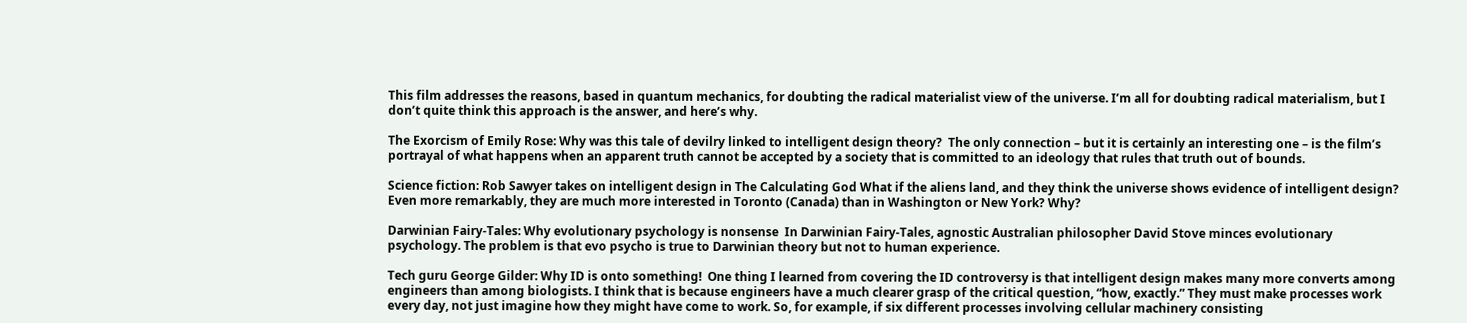This film addresses the reasons, based in quantum mechanics, for doubting the radical materialist view of the universe. I’m all for doubting radical materialism, but I don’t quite think this approach is the answer, and here’s why.

The Exorcism of Emily Rose: Why was this tale of devilry linked to intelligent design theory?  The only connection – but it is certainly an interesting one – is the film’s portrayal of what happens when an apparent truth cannot be accepted by a society that is committed to an ideology that rules that truth out of bounds.

Science fiction: Rob Sawyer takes on intelligent design in The Calculating God What if the aliens land, and they think the universe shows evidence of intelligent design? Even more remarkably, they are much more interested in Toronto (Canada) than in Washington or New York? Why?

Darwinian Fairy-Tales: Why evolutionary psychology is nonsense  In Darwinian Fairy-Tales, agnostic Australian philosopher David Stove minces evolutionary psychology. The problem is that evo psycho is true to Darwinian theory but not to human experience.

Tech guru George Gilder: Why ID is onto something!  One thing I learned from covering the ID controversy is that intelligent design makes many more converts among engineers than among biologists. I think that is because engineers have a much clearer grasp of the critical question, “how, exactly.” They must make processes work  every day, not just imagine how they might have come to work. So, for example, if six different processes involving cellular machinery consisting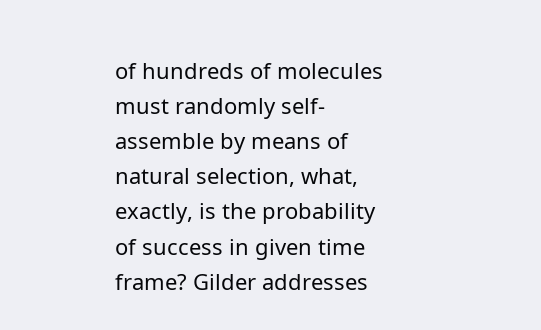of hundreds of molecules must randomly self-assemble by means of natural selection, what, exactly, is the probability of success in given time frame? Gilder addresses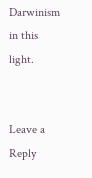Darwinism in this light.


Leave a Reply